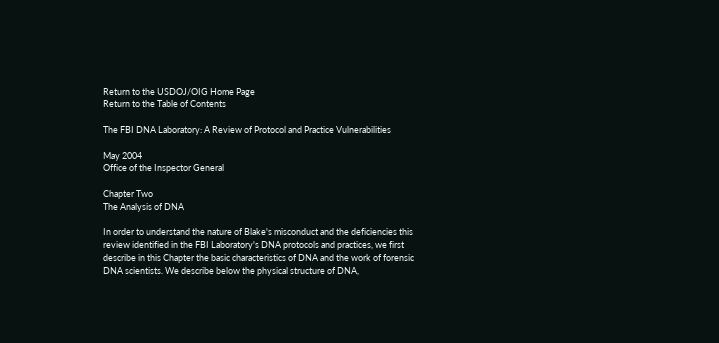Return to the USDOJ/OIG Home Page
Return to the Table of Contents

The FBI DNA Laboratory: A Review of Protocol and Practice Vulnerabilities

May 2004
Office of the Inspector General

Chapter Two
The Analysis of DNA

In order to understand the nature of Blake's misconduct and the deficiencies this review identified in the FBI Laboratory's DNA protocols and practices, we first describe in this Chapter the basic characteristics of DNA and the work of forensic DNA scientists. We describe below the physical structure of DNA,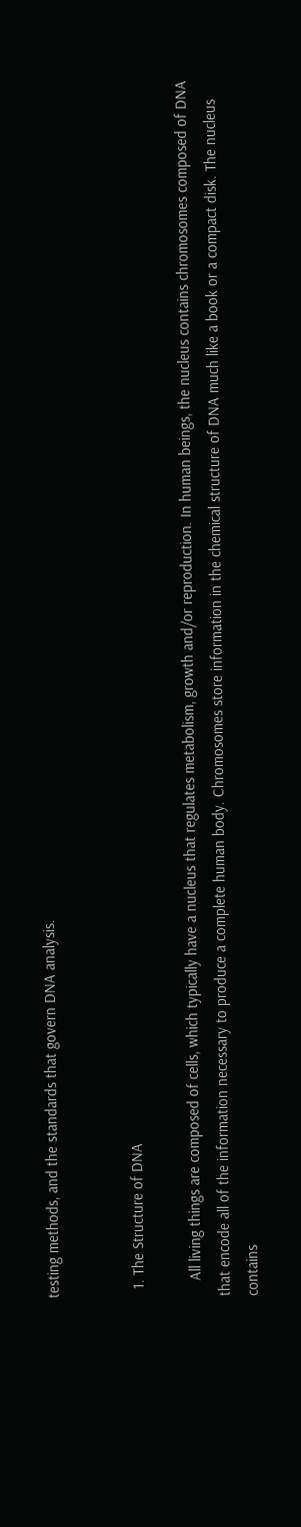testing methods, and the standards that govern DNA analysis.


  1. The Structure of DNA

    All living things are composed of cells, which typically have a nucleus that regulates metabolism, growth and/or reproduction. In human beings, the nucleus contains chromosomes composed of DNA that encode all of the information necessary to produce a complete human body. Chromosomes store information in the chemical structure of DNA much like a book or a compact disk. The nucleus contains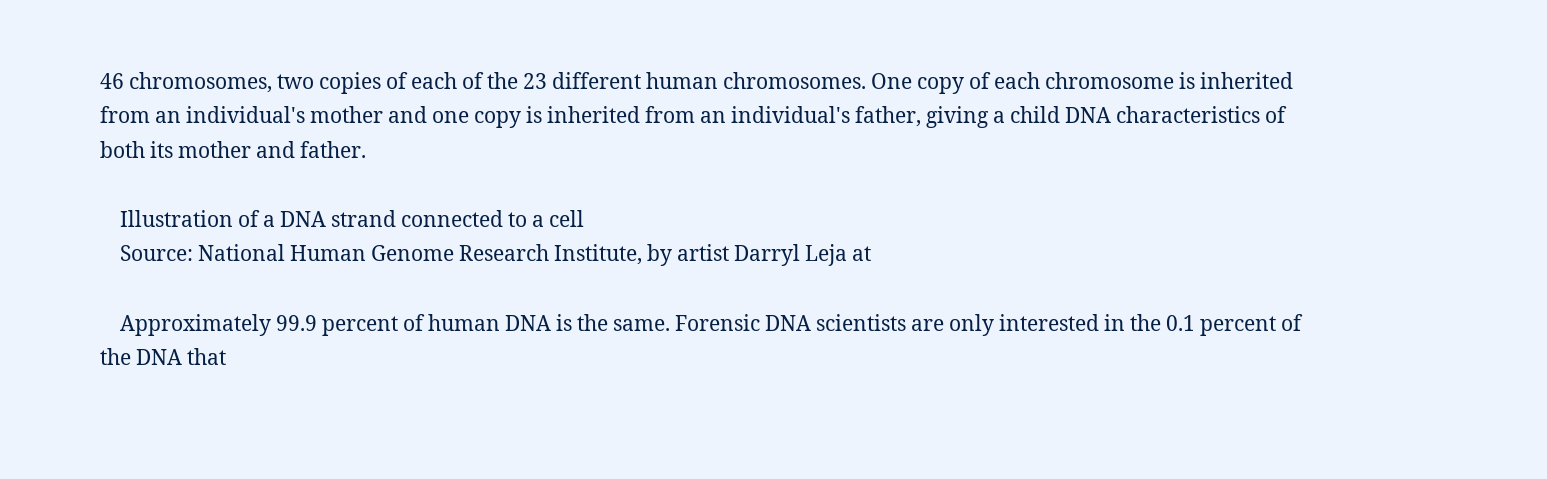46 chromosomes, two copies of each of the 23 different human chromosomes. One copy of each chromosome is inherited from an individual's mother and one copy is inherited from an individual's father, giving a child DNA characteristics of both its mother and father.

    Illustration of a DNA strand connected to a cell
    Source: National Human Genome Research Institute, by artist Darryl Leja at

    Approximately 99.9 percent of human DNA is the same. Forensic DNA scientists are only interested in the 0.1 percent of the DNA that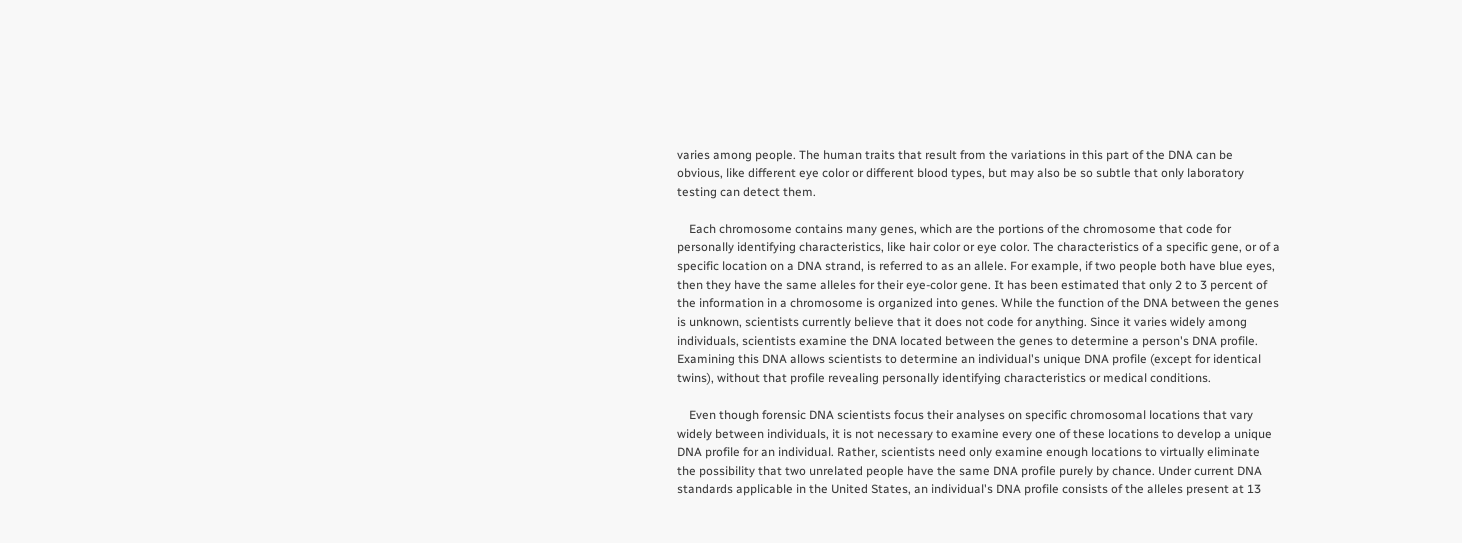varies among people. The human traits that result from the variations in this part of the DNA can be obvious, like different eye color or different blood types, but may also be so subtle that only laboratory testing can detect them.

    Each chromosome contains many genes, which are the portions of the chromosome that code for personally identifying characteristics, like hair color or eye color. The characteristics of a specific gene, or of a specific location on a DNA strand, is referred to as an allele. For example, if two people both have blue eyes, then they have the same alleles for their eye-color gene. It has been estimated that only 2 to 3 percent of the information in a chromosome is organized into genes. While the function of the DNA between the genes is unknown, scientists currently believe that it does not code for anything. Since it varies widely among individuals, scientists examine the DNA located between the genes to determine a person's DNA profile. Examining this DNA allows scientists to determine an individual's unique DNA profile (except for identical twins), without that profile revealing personally identifying characteristics or medical conditions.

    Even though forensic DNA scientists focus their analyses on specific chromosomal locations that vary widely between individuals, it is not necessary to examine every one of these locations to develop a unique DNA profile for an individual. Rather, scientists need only examine enough locations to virtually eliminate the possibility that two unrelated people have the same DNA profile purely by chance. Under current DNA standards applicable in the United States, an individual's DNA profile consists of the alleles present at 13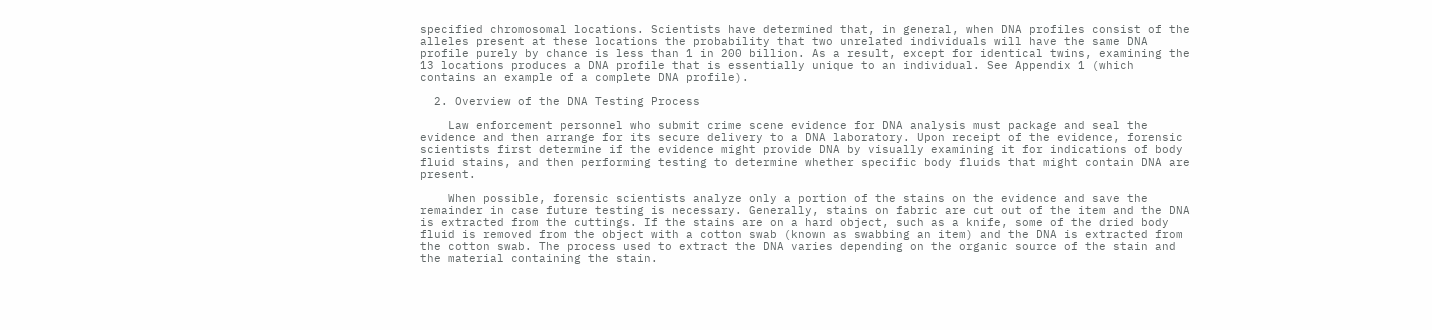specified chromosomal locations. Scientists have determined that, in general, when DNA profiles consist of the alleles present at these locations the probability that two unrelated individuals will have the same DNA profile purely by chance is less than 1 in 200 billion. As a result, except for identical twins, examining the 13 locations produces a DNA profile that is essentially unique to an individual. See Appendix 1 (which contains an example of a complete DNA profile).

  2. Overview of the DNA Testing Process

    Law enforcement personnel who submit crime scene evidence for DNA analysis must package and seal the evidence and then arrange for its secure delivery to a DNA laboratory. Upon receipt of the evidence, forensic scientists first determine if the evidence might provide DNA by visually examining it for indications of body fluid stains, and then performing testing to determine whether specific body fluids that might contain DNA are present.

    When possible, forensic scientists analyze only a portion of the stains on the evidence and save the remainder in case future testing is necessary. Generally, stains on fabric are cut out of the item and the DNA is extracted from the cuttings. If the stains are on a hard object, such as a knife, some of the dried body fluid is removed from the object with a cotton swab (known as swabbing an item) and the DNA is extracted from the cotton swab. The process used to extract the DNA varies depending on the organic source of the stain and the material containing the stain.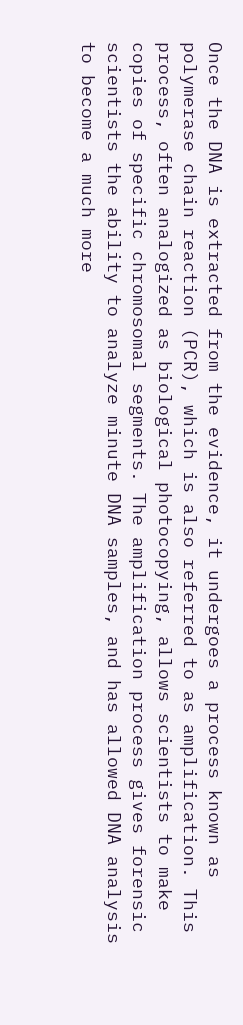Once the DNA is extracted from the evidence, it undergoes a process known as polymerase chain reaction (PCR), which is also referred to as amplification. This process, often analogized as biological photocopying, allows scientists to make copies of specific chromosomal segments. The amplification process gives forensic scientists the ability to analyze minute DNA samples, and has allowed DNA analysis to become a much more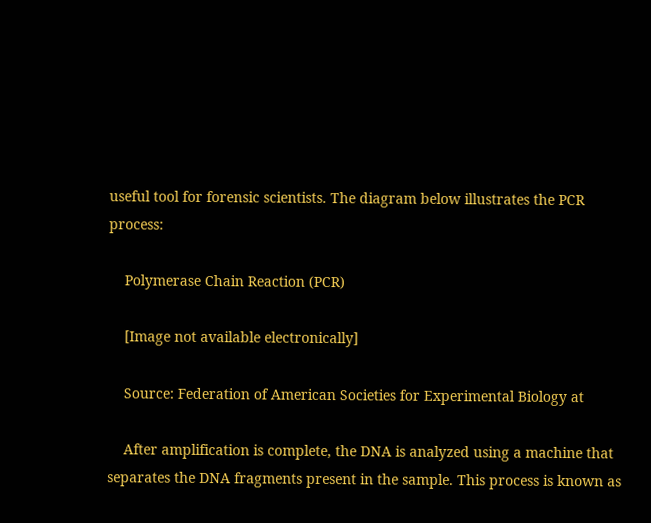useful tool for forensic scientists. The diagram below illustrates the PCR process:

    Polymerase Chain Reaction (PCR)

    [Image not available electronically]

    Source: Federation of American Societies for Experimental Biology at

    After amplification is complete, the DNA is analyzed using a machine that separates the DNA fragments present in the sample. This process is known as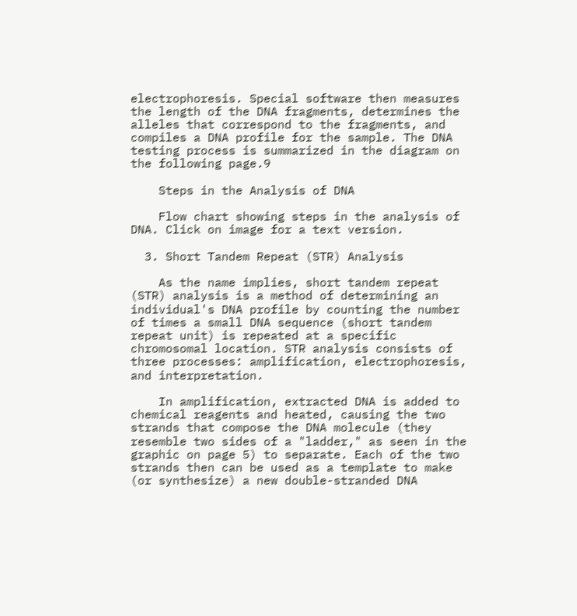electrophoresis. Special software then measures the length of the DNA fragments, determines the alleles that correspond to the fragments, and compiles a DNA profile for the sample. The DNA testing process is summarized in the diagram on the following page.9

    Steps in the Analysis of DNA

    Flow chart showing steps in the analysis of DNA. Click on image for a text version.

  3. Short Tandem Repeat (STR) Analysis

    As the name implies, short tandem repeat (STR) analysis is a method of determining an individual's DNA profile by counting the number of times a small DNA sequence (short tandem repeat unit) is repeated at a specific chromosomal location. STR analysis consists of three processes: amplification, electrophoresis, and interpretation.

    In amplification, extracted DNA is added to chemical reagents and heated, causing the two strands that compose the DNA molecule (they resemble two sides of a "ladder," as seen in the graphic on page 5) to separate. Each of the two strands then can be used as a template to make (or synthesize) a new double-stranded DNA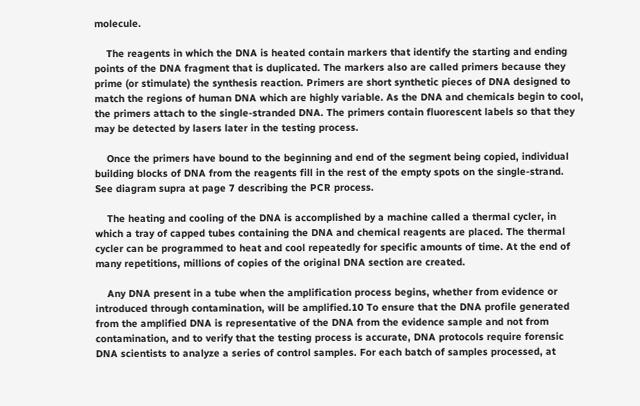molecule.

    The reagents in which the DNA is heated contain markers that identify the starting and ending points of the DNA fragment that is duplicated. The markers also are called primers because they prime (or stimulate) the synthesis reaction. Primers are short synthetic pieces of DNA designed to match the regions of human DNA which are highly variable. As the DNA and chemicals begin to cool, the primers attach to the single-stranded DNA. The primers contain fluorescent labels so that they may be detected by lasers later in the testing process.

    Once the primers have bound to the beginning and end of the segment being copied, individual building blocks of DNA from the reagents fill in the rest of the empty spots on the single-strand. See diagram supra at page 7 describing the PCR process.

    The heating and cooling of the DNA is accomplished by a machine called a thermal cycler, in which a tray of capped tubes containing the DNA and chemical reagents are placed. The thermal cycler can be programmed to heat and cool repeatedly for specific amounts of time. At the end of many repetitions, millions of copies of the original DNA section are created.

    Any DNA present in a tube when the amplification process begins, whether from evidence or introduced through contamination, will be amplified.10 To ensure that the DNA profile generated from the amplified DNA is representative of the DNA from the evidence sample and not from contamination, and to verify that the testing process is accurate, DNA protocols require forensic DNA scientists to analyze a series of control samples. For each batch of samples processed, at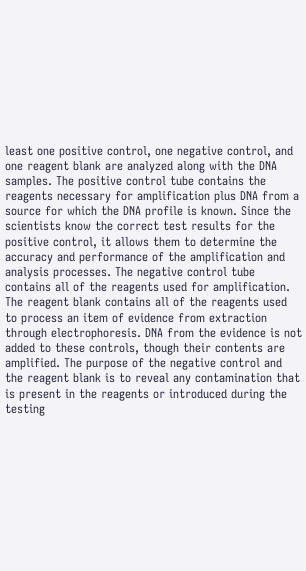least one positive control, one negative control, and one reagent blank are analyzed along with the DNA samples. The positive control tube contains the reagents necessary for amplification plus DNA from a source for which the DNA profile is known. Since the scientists know the correct test results for the positive control, it allows them to determine the accuracy and performance of the amplification and analysis processes. The negative control tube contains all of the reagents used for amplification. The reagent blank contains all of the reagents used to process an item of evidence from extraction through electrophoresis. DNA from the evidence is not added to these controls, though their contents are amplified. The purpose of the negative control and the reagent blank is to reveal any contamination that is present in the reagents or introduced during the testing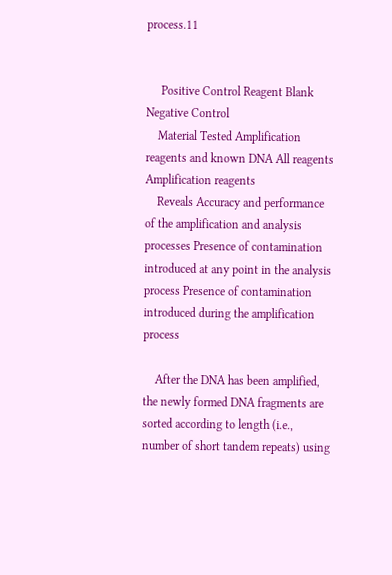process.11


     Positive Control Reagent Blank Negative Control
    Material Tested Amplification reagents and known DNA All reagents Amplification reagents
    Reveals Accuracy and performance of the amplification and analysis processes Presence of contamination introduced at any point in the analysis process Presence of contamination introduced during the amplification process

    After the DNA has been amplified, the newly formed DNA fragments are sorted according to length (i.e., number of short tandem repeats) using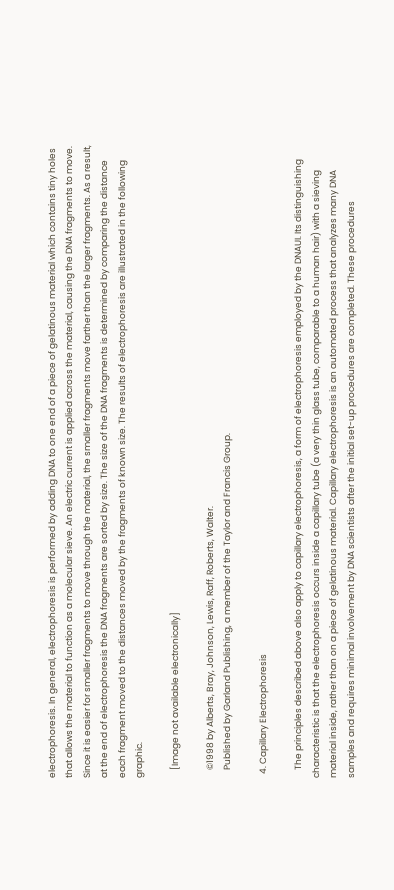electrophoresis. In general, electrophoresis is performed by adding DNA to one end of a piece of gelatinous material which contains tiny holes that allows the material to function as a molecular sieve. An electric current is applied across the material, causing the DNA fragments to move. Since it is easier for smaller fragments to move through the material, the smaller fragments move farther than the larger fragments. As a result, at the end of electrophoresis the DNA fragments are sorted by size. The size of the DNA fragments is determined by comparing the distance each fragment moved to the distances moved by the fragments of known size. The results of electrophoresis are illustrated in the following graphic.

    [Image not available electronically]

    ©1998 by Alberts, Bray, Johnson, Lewis, Raff, Roberts, Walter.
    Published by Garland Publishing, a member of the Taylor and Francis Group.

  4. Capillary Electrophoresis

    The principles described above also apply to capillary electrophoresis, a form of electrophoresis employed by the DNAUI. Its distinguishing characteristic is that the electrophoresis occurs inside a capillary tube (a very thin glass tube, comparable to a human hair) with a sieving material inside, rather than on a piece of gelatinous material. Capillary electrophoresis is an automated process that analyzes many DNA samples and requires minimal involvement by DNA scientists after the initial set-up procedures are completed. These procedures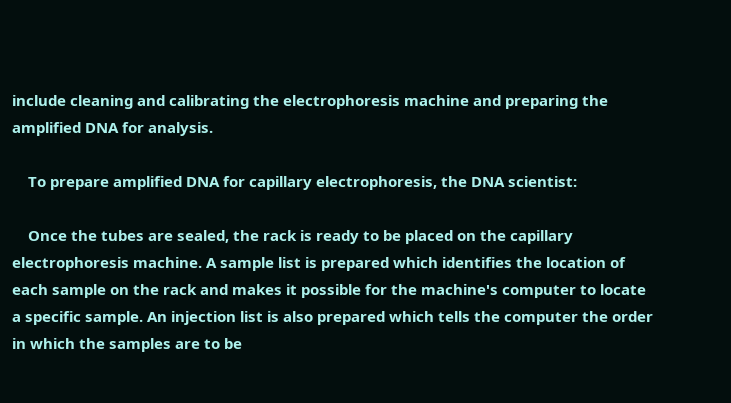include cleaning and calibrating the electrophoresis machine and preparing the amplified DNA for analysis.

    To prepare amplified DNA for capillary electrophoresis, the DNA scientist:

    Once the tubes are sealed, the rack is ready to be placed on the capillary electrophoresis machine. A sample list is prepared which identifies the location of each sample on the rack and makes it possible for the machine's computer to locate a specific sample. An injection list is also prepared which tells the computer the order in which the samples are to be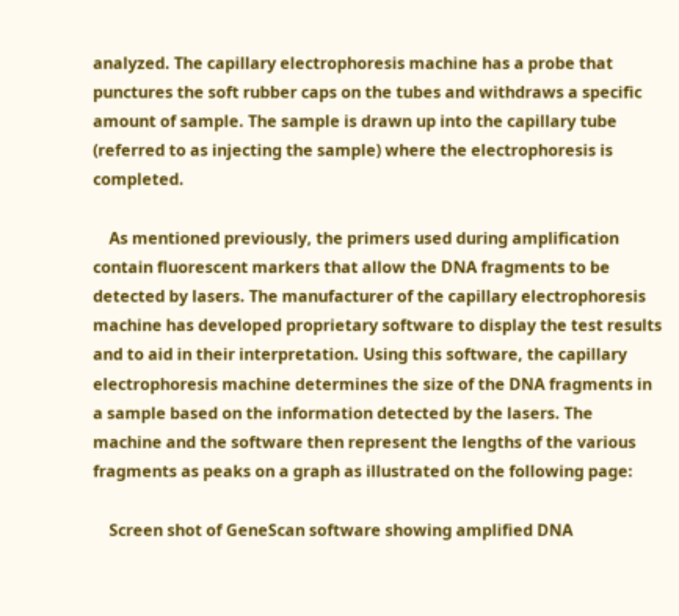analyzed. The capillary electrophoresis machine has a probe that punctures the soft rubber caps on the tubes and withdraws a specific amount of sample. The sample is drawn up into the capillary tube (referred to as injecting the sample) where the electrophoresis is completed.

    As mentioned previously, the primers used during amplification contain fluorescent markers that allow the DNA fragments to be detected by lasers. The manufacturer of the capillary electrophoresis machine has developed proprietary software to display the test results and to aid in their interpretation. Using this software, the capillary electrophoresis machine determines the size of the DNA fragments in a sample based on the information detected by the lasers. The machine and the software then represent the lengths of the various fragments as peaks on a graph as illustrated on the following page:

    Screen shot of GeneScan software showing amplified DNA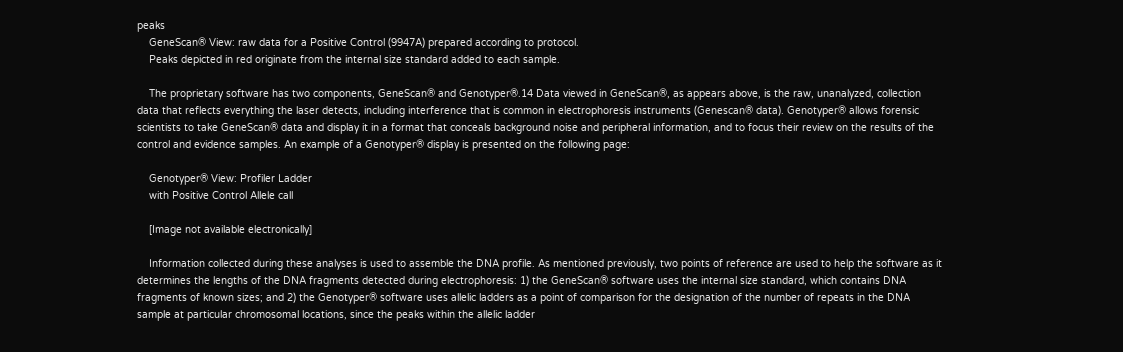peaks
    GeneScan® View: raw data for a Positive Control (9947A) prepared according to protocol.
    Peaks depicted in red originate from the internal size standard added to each sample.

    The proprietary software has two components, GeneScan® and Genotyper®.14 Data viewed in GeneScan®, as appears above, is the raw, unanalyzed, collection data that reflects everything the laser detects, including interference that is common in electrophoresis instruments (Genescan® data). Genotyper® allows forensic scientists to take GeneScan® data and display it in a format that conceals background noise and peripheral information, and to focus their review on the results of the control and evidence samples. An example of a Genotyper® display is presented on the following page:

    Genotyper® View: Profiler Ladder
    with Positive Control Allele call

    [Image not available electronically]

    Information collected during these analyses is used to assemble the DNA profile. As mentioned previously, two points of reference are used to help the software as it determines the lengths of the DNA fragments detected during electrophoresis: 1) the GeneScan® software uses the internal size standard, which contains DNA fragments of known sizes; and 2) the Genotyper® software uses allelic ladders as a point of comparison for the designation of the number of repeats in the DNA sample at particular chromosomal locations, since the peaks within the allelic ladder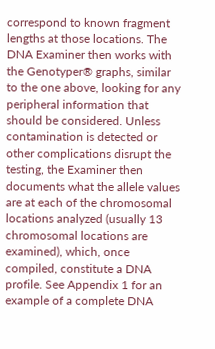correspond to known fragment lengths at those locations. The DNA Examiner then works with the Genotyper® graphs, similar to the one above, looking for any peripheral information that should be considered. Unless contamination is detected or other complications disrupt the testing, the Examiner then documents what the allele values are at each of the chromosomal locations analyzed (usually 13 chromosomal locations are examined), which, once compiled, constitute a DNA profile. See Appendix 1 for an example of a complete DNA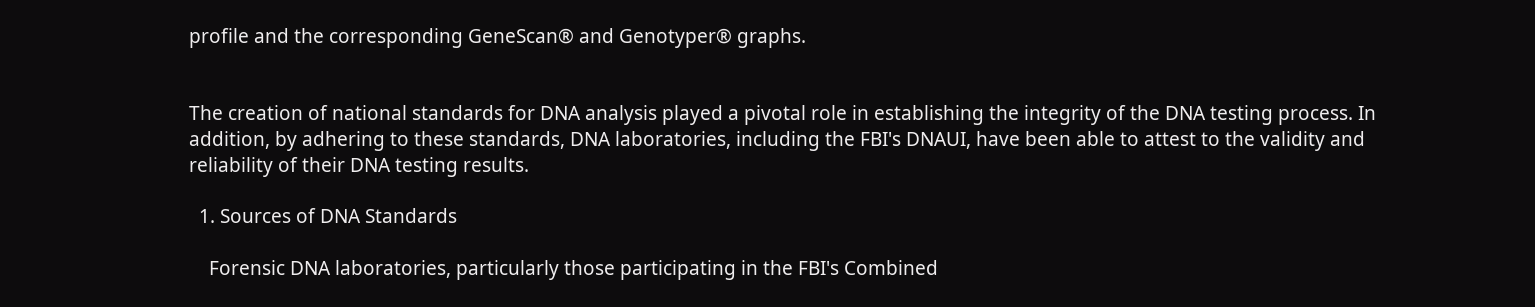profile and the corresponding GeneScan® and Genotyper® graphs.


The creation of national standards for DNA analysis played a pivotal role in establishing the integrity of the DNA testing process. In addition, by adhering to these standards, DNA laboratories, including the FBI's DNAUI, have been able to attest to the validity and reliability of their DNA testing results.

  1. Sources of DNA Standards

    Forensic DNA laboratories, particularly those participating in the FBI's Combined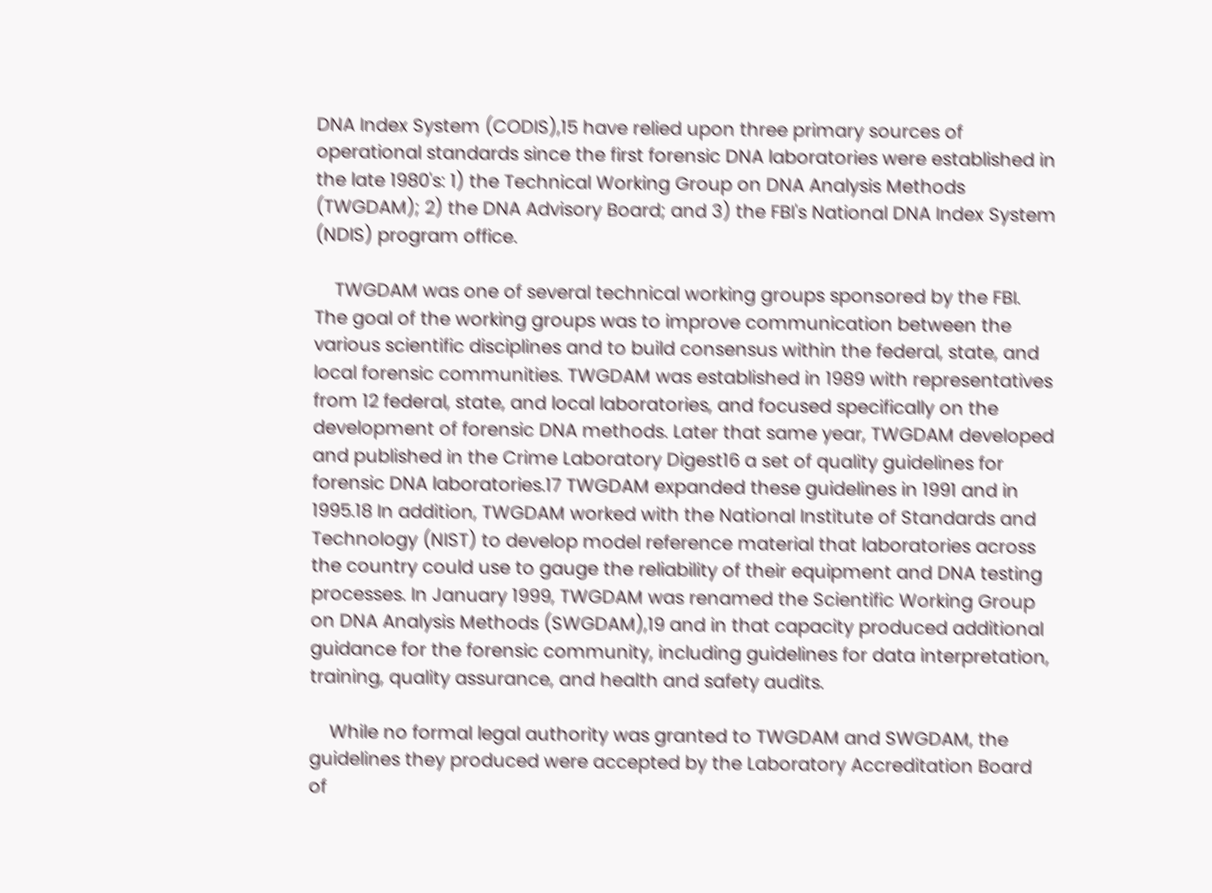DNA Index System (CODIS),15 have relied upon three primary sources of operational standards since the first forensic DNA laboratories were established in the late 1980's: 1) the Technical Working Group on DNA Analysis Methods (TWGDAM); 2) the DNA Advisory Board; and 3) the FBI's National DNA Index System (NDIS) program office.

    TWGDAM was one of several technical working groups sponsored by the FBI. The goal of the working groups was to improve communication between the various scientific disciplines and to build consensus within the federal, state, and local forensic communities. TWGDAM was established in 1989 with representatives from 12 federal, state, and local laboratories, and focused specifically on the development of forensic DNA methods. Later that same year, TWGDAM developed and published in the Crime Laboratory Digest16 a set of quality guidelines for forensic DNA laboratories.17 TWGDAM expanded these guidelines in 1991 and in 1995.18 In addition, TWGDAM worked with the National Institute of Standards and Technology (NIST) to develop model reference material that laboratories across the country could use to gauge the reliability of their equipment and DNA testing processes. In January 1999, TWGDAM was renamed the Scientific Working Group on DNA Analysis Methods (SWGDAM),19 and in that capacity produced additional guidance for the forensic community, including guidelines for data interpretation, training, quality assurance, and health and safety audits.

    While no formal legal authority was granted to TWGDAM and SWGDAM, the guidelines they produced were accepted by the Laboratory Accreditation Board of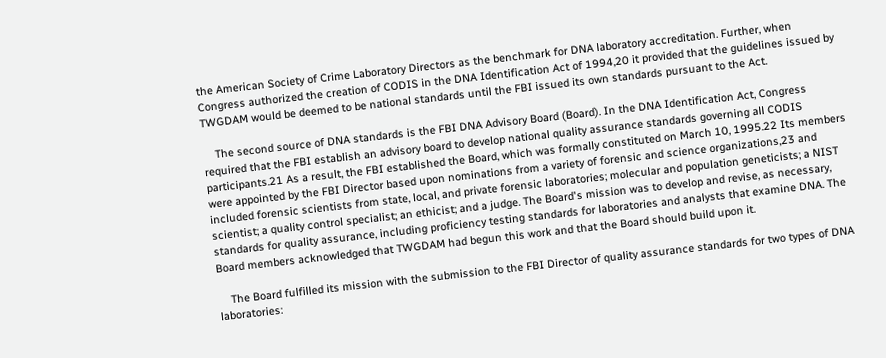the American Society of Crime Laboratory Directors as the benchmark for DNA laboratory accreditation. Further, when Congress authorized the creation of CODIS in the DNA Identification Act of 1994,20 it provided that the guidelines issued by TWGDAM would be deemed to be national standards until the FBI issued its own standards pursuant to the Act.

    The second source of DNA standards is the FBI DNA Advisory Board (Board). In the DNA Identification Act, Congress required that the FBI establish an advisory board to develop national quality assurance standards governing all CODIS participants.21 As a result, the FBI established the Board, which was formally constituted on March 10, 1995.22 Its members were appointed by the FBI Director based upon nominations from a variety of forensic and science organizations,23 and included forensic scientists from state, local, and private forensic laboratories; molecular and population geneticists; a NIST scientist; a quality control specialist; an ethicist; and a judge. The Board's mission was to develop and revise, as necessary, standards for quality assurance, including proficiency testing standards for laboratories and analysts that examine DNA. The Board members acknowledged that TWGDAM had begun this work and that the Board should build upon it.

    The Board fulfilled its mission with the submission to the FBI Director of quality assurance standards for two types of DNA laboratories: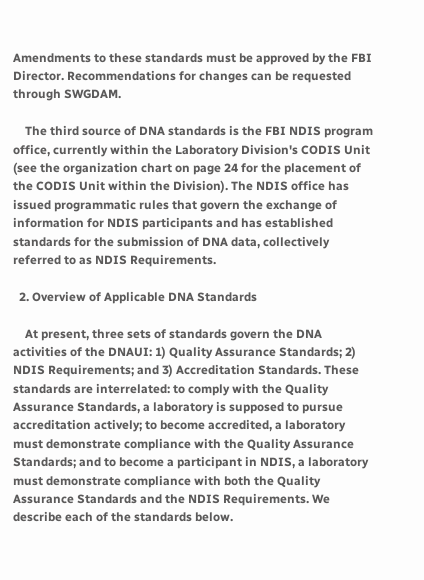Amendments to these standards must be approved by the FBI Director. Recommendations for changes can be requested through SWGDAM.

    The third source of DNA standards is the FBI NDIS program office, currently within the Laboratory Division's CODIS Unit (see the organization chart on page 24 for the placement of the CODIS Unit within the Division). The NDIS office has issued programmatic rules that govern the exchange of information for NDIS participants and has established standards for the submission of DNA data, collectively referred to as NDIS Requirements.

  2. Overview of Applicable DNA Standards

    At present, three sets of standards govern the DNA activities of the DNAUI: 1) Quality Assurance Standards; 2) NDIS Requirements; and 3) Accreditation Standards. These standards are interrelated: to comply with the Quality Assurance Standards, a laboratory is supposed to pursue accreditation actively; to become accredited, a laboratory must demonstrate compliance with the Quality Assurance Standards; and to become a participant in NDIS, a laboratory must demonstrate compliance with both the Quality Assurance Standards and the NDIS Requirements. We describe each of the standards below.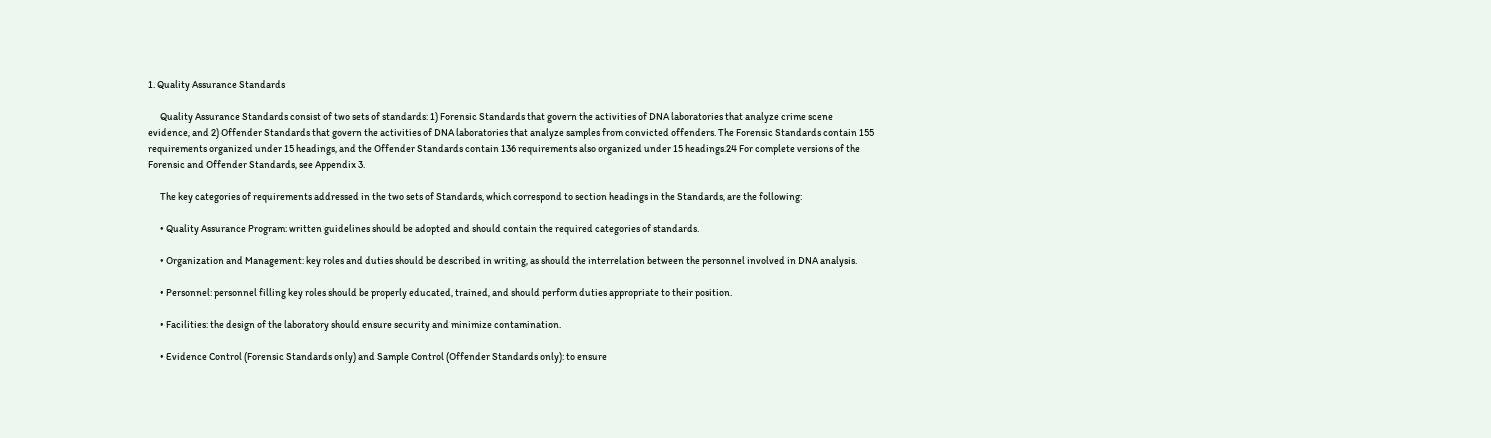1. Quality Assurance Standards

      Quality Assurance Standards consist of two sets of standards: 1) Forensic Standards that govern the activities of DNA laboratories that analyze crime scene evidence, and 2) Offender Standards that govern the activities of DNA laboratories that analyze samples from convicted offenders. The Forensic Standards contain 155 requirements organized under 15 headings, and the Offender Standards contain 136 requirements also organized under 15 headings.24 For complete versions of the Forensic and Offender Standards, see Appendix 3.

      The key categories of requirements addressed in the two sets of Standards, which correspond to section headings in the Standards, are the following:

      • Quality Assurance Program: written guidelines should be adopted and should contain the required categories of standards.

      • Organization and Management: key roles and duties should be described in writing, as should the interrelation between the personnel involved in DNA analysis.

      • Personnel: personnel filling key roles should be properly educated, trained, and should perform duties appropriate to their position.

      • Facilities: the design of the laboratory should ensure security and minimize contamination.

      • Evidence Control (Forensic Standards only) and Sample Control (Offender Standards only): to ensure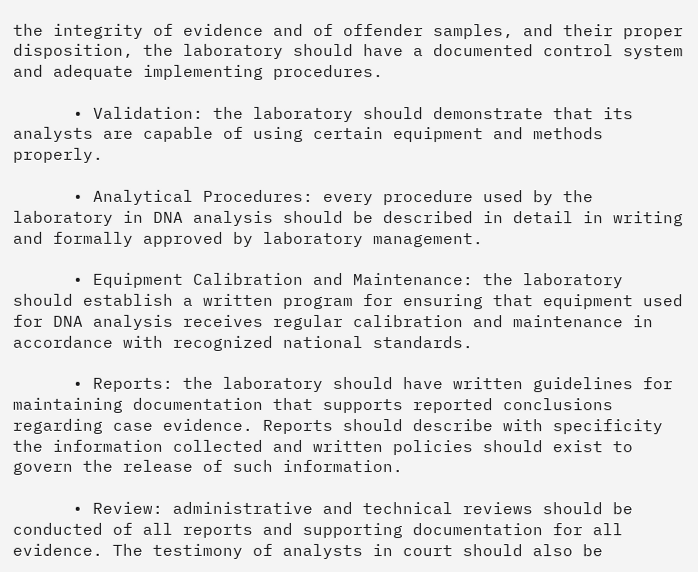the integrity of evidence and of offender samples, and their proper disposition, the laboratory should have a documented control system and adequate implementing procedures.

      • Validation: the laboratory should demonstrate that its analysts are capable of using certain equipment and methods properly.

      • Analytical Procedures: every procedure used by the laboratory in DNA analysis should be described in detail in writing and formally approved by laboratory management.

      • Equipment Calibration and Maintenance: the laboratory should establish a written program for ensuring that equipment used for DNA analysis receives regular calibration and maintenance in accordance with recognized national standards.

      • Reports: the laboratory should have written guidelines for maintaining documentation that supports reported conclusions regarding case evidence. Reports should describe with specificity the information collected and written policies should exist to govern the release of such information.

      • Review: administrative and technical reviews should be conducted of all reports and supporting documentation for all evidence. The testimony of analysts in court should also be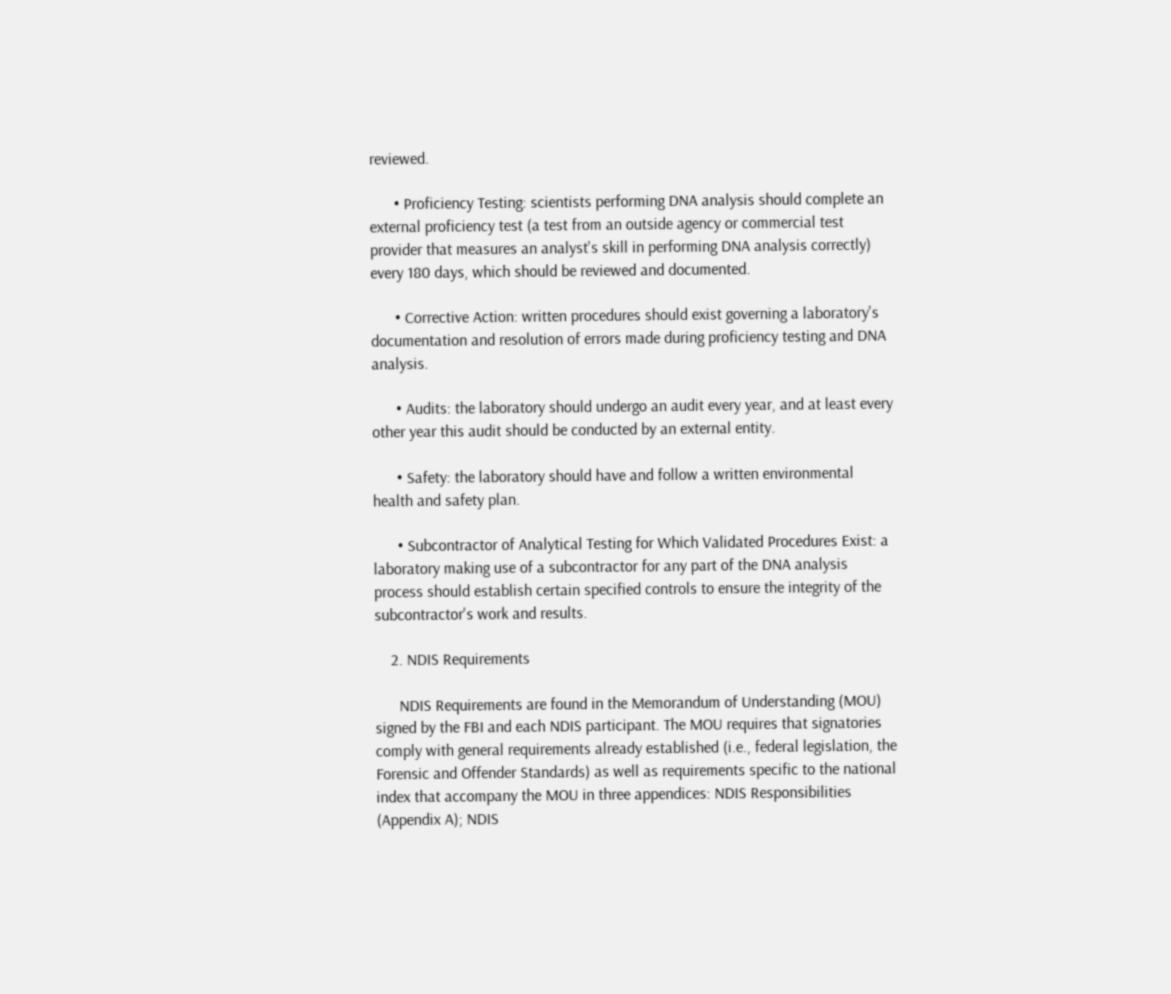reviewed.

      • Proficiency Testing: scientists performing DNA analysis should complete an external proficiency test (a test from an outside agency or commercial test provider that measures an analyst's skill in performing DNA analysis correctly) every 180 days, which should be reviewed and documented.

      • Corrective Action: written procedures should exist governing a laboratory's documentation and resolution of errors made during proficiency testing and DNA analysis.

      • Audits: the laboratory should undergo an audit every year, and at least every other year this audit should be conducted by an external entity.

      • Safety: the laboratory should have and follow a written environmental health and safety plan.

      • Subcontractor of Analytical Testing for Which Validated Procedures Exist: a laboratory making use of a subcontractor for any part of the DNA analysis process should establish certain specified controls to ensure the integrity of the subcontractor's work and results.

    2. NDIS Requirements

      NDIS Requirements are found in the Memorandum of Understanding (MOU) signed by the FBI and each NDIS participant. The MOU requires that signatories comply with general requirements already established (i.e., federal legislation, the Forensic and Offender Standards) as well as requirements specific to the national index that accompany the MOU in three appendices: NDIS Responsibilities (Appendix A); NDIS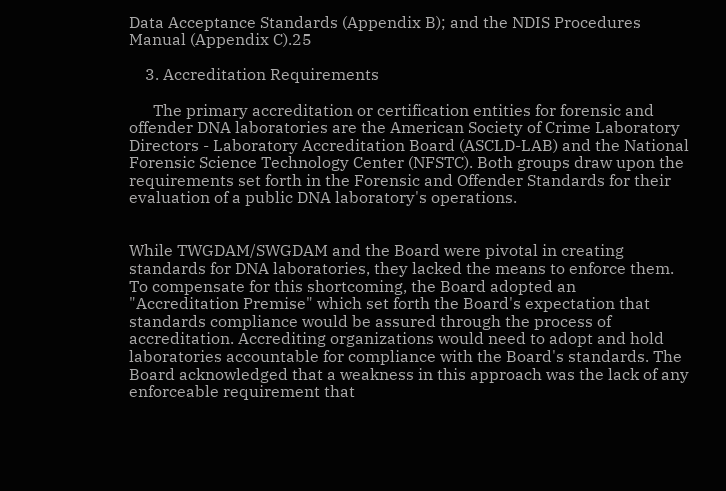Data Acceptance Standards (Appendix B); and the NDIS Procedures Manual (Appendix C).25

    3. Accreditation Requirements

      The primary accreditation or certification entities for forensic and offender DNA laboratories are the American Society of Crime Laboratory Directors - Laboratory Accreditation Board (ASCLD-LAB) and the National Forensic Science Technology Center (NFSTC). Both groups draw upon the requirements set forth in the Forensic and Offender Standards for their evaluation of a public DNA laboratory's operations.


While TWGDAM/SWGDAM and the Board were pivotal in creating standards for DNA laboratories, they lacked the means to enforce them. To compensate for this shortcoming, the Board adopted an "Accreditation Premise" which set forth the Board's expectation that standards compliance would be assured through the process of accreditation. Accrediting organizations would need to adopt and hold laboratories accountable for compliance with the Board's standards. The Board acknowledged that a weakness in this approach was the lack of any enforceable requirement that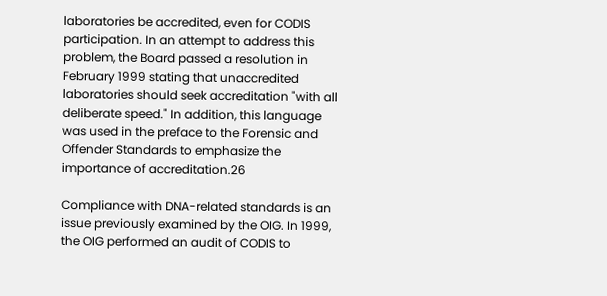laboratories be accredited, even for CODIS participation. In an attempt to address this problem, the Board passed a resolution in February 1999 stating that unaccredited laboratories should seek accreditation "with all deliberate speed." In addition, this language was used in the preface to the Forensic and Offender Standards to emphasize the importance of accreditation.26

Compliance with DNA-related standards is an issue previously examined by the OIG. In 1999, the OIG performed an audit of CODIS to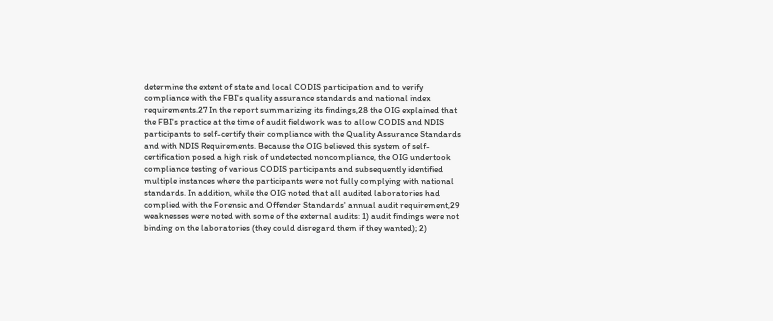determine the extent of state and local CODIS participation and to verify compliance with the FBI's quality assurance standards and national index requirements.27 In the report summarizing its findings,28 the OIG explained that the FBI's practice at the time of audit fieldwork was to allow CODIS and NDIS participants to self-certify their compliance with the Quality Assurance Standards and with NDIS Requirements. Because the OIG believed this system of self-certification posed a high risk of undetected noncompliance, the OIG undertook compliance testing of various CODIS participants and subsequently identified multiple instances where the participants were not fully complying with national standards. In addition, while the OIG noted that all audited laboratories had complied with the Forensic and Offender Standards' annual audit requirement,29 weaknesses were noted with some of the external audits: 1) audit findings were not binding on the laboratories (they could disregard them if they wanted); 2)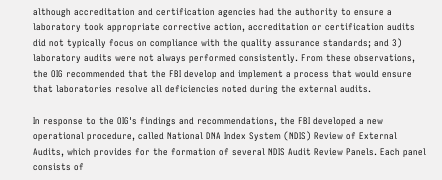although accreditation and certification agencies had the authority to ensure a laboratory took appropriate corrective action, accreditation or certification audits did not typically focus on compliance with the quality assurance standards; and 3) laboratory audits were not always performed consistently. From these observations, the OIG recommended that the FBI develop and implement a process that would ensure that laboratories resolve all deficiencies noted during the external audits.

In response to the OIG's findings and recommendations, the FBI developed a new operational procedure, called National DNA Index System (NDIS) Review of External Audits, which provides for the formation of several NDIS Audit Review Panels. Each panel consists of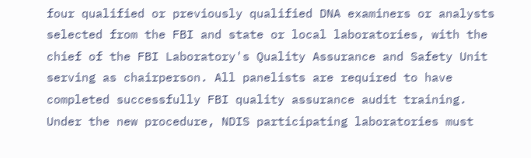four qualified or previously qualified DNA examiners or analysts selected from the FBI and state or local laboratories, with the chief of the FBI Laboratory's Quality Assurance and Safety Unit serving as chairperson. All panelists are required to have completed successfully FBI quality assurance audit training. Under the new procedure, NDIS participating laboratories must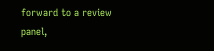forward to a review panel,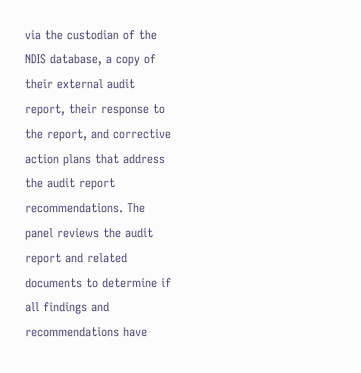via the custodian of the NDIS database, a copy of their external audit report, their response to the report, and corrective action plans that address the audit report recommendations. The panel reviews the audit report and related documents to determine if all findings and recommendations have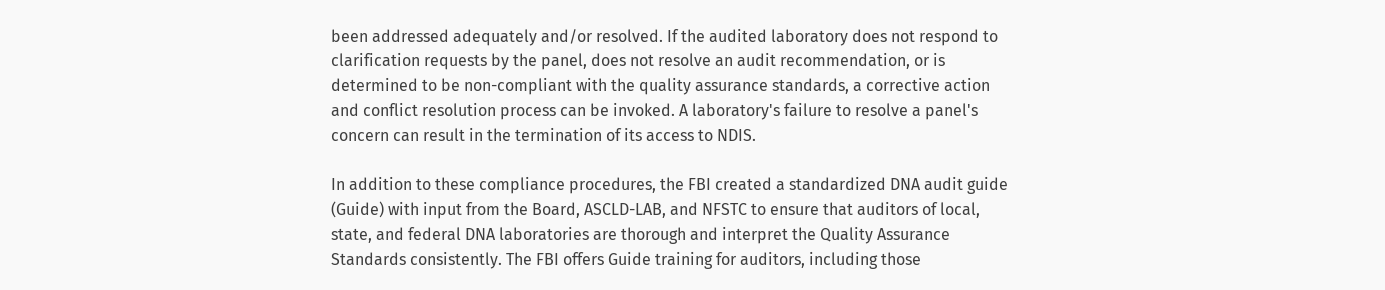been addressed adequately and/or resolved. If the audited laboratory does not respond to clarification requests by the panel, does not resolve an audit recommendation, or is determined to be non-compliant with the quality assurance standards, a corrective action and conflict resolution process can be invoked. A laboratory's failure to resolve a panel's concern can result in the termination of its access to NDIS.

In addition to these compliance procedures, the FBI created a standardized DNA audit guide (Guide) with input from the Board, ASCLD-LAB, and NFSTC to ensure that auditors of local, state, and federal DNA laboratories are thorough and interpret the Quality Assurance Standards consistently. The FBI offers Guide training for auditors, including those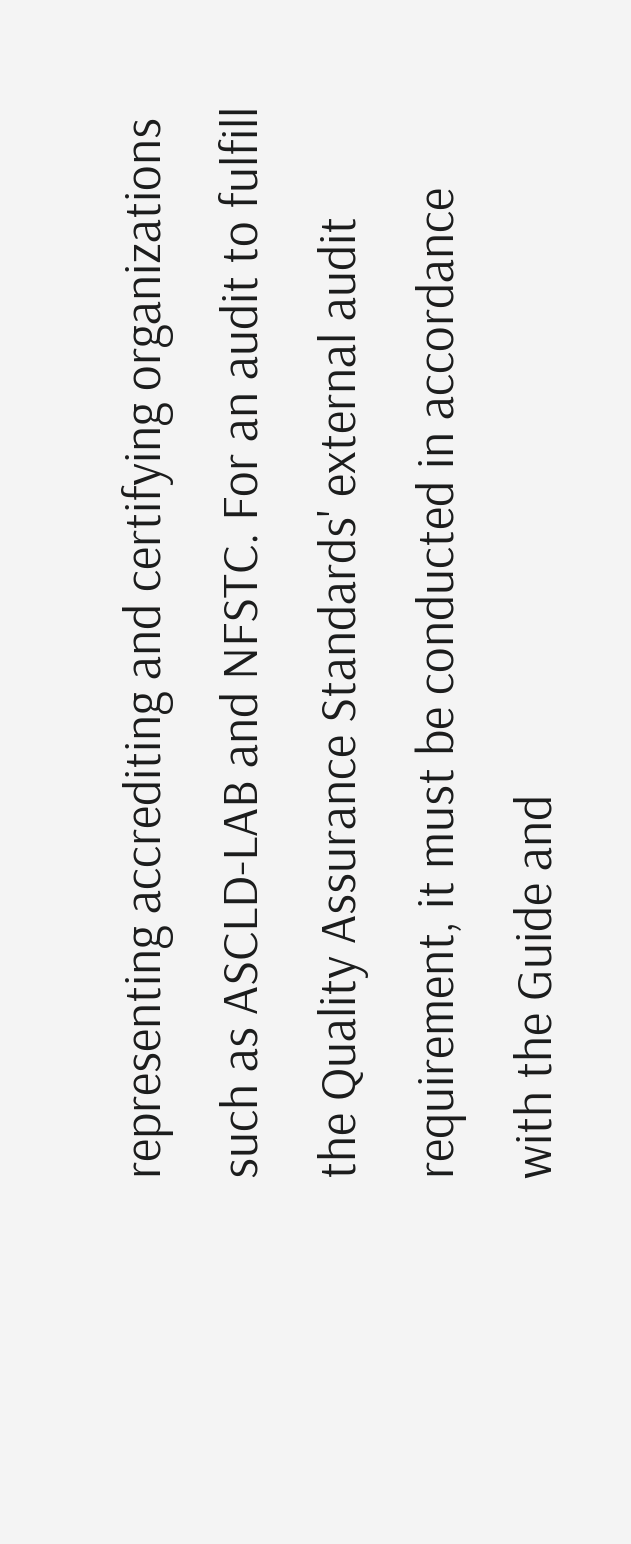representing accrediting and certifying organizations such as ASCLD-LAB and NFSTC. For an audit to fulfill the Quality Assurance Standards' external audit requirement, it must be conducted in accordance with the Guide and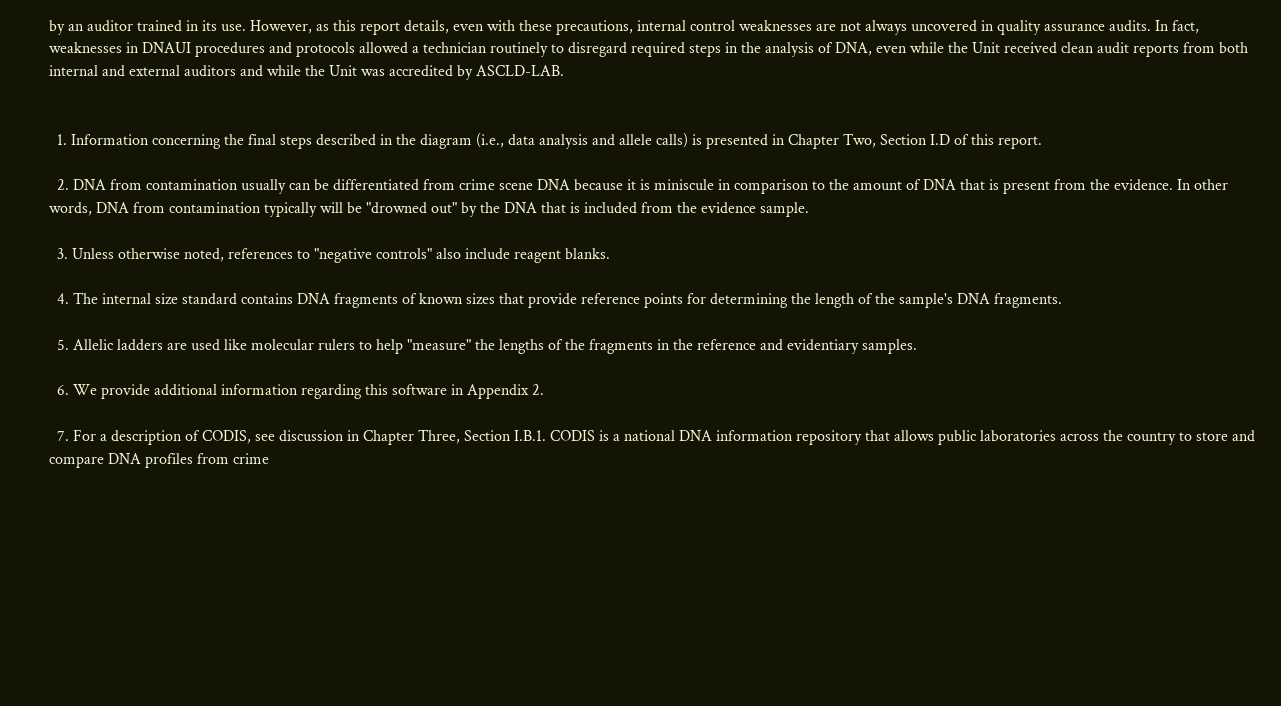by an auditor trained in its use. However, as this report details, even with these precautions, internal control weaknesses are not always uncovered in quality assurance audits. In fact, weaknesses in DNAUI procedures and protocols allowed a technician routinely to disregard required steps in the analysis of DNA, even while the Unit received clean audit reports from both internal and external auditors and while the Unit was accredited by ASCLD-LAB.


  1. Information concerning the final steps described in the diagram (i.e., data analysis and allele calls) is presented in Chapter Two, Section I.D of this report.

  2. DNA from contamination usually can be differentiated from crime scene DNA because it is miniscule in comparison to the amount of DNA that is present from the evidence. In other words, DNA from contamination typically will be "drowned out" by the DNA that is included from the evidence sample.

  3. Unless otherwise noted, references to "negative controls" also include reagent blanks.

  4. The internal size standard contains DNA fragments of known sizes that provide reference points for determining the length of the sample's DNA fragments.

  5. Allelic ladders are used like molecular rulers to help "measure" the lengths of the fragments in the reference and evidentiary samples.

  6. We provide additional information regarding this software in Appendix 2.

  7. For a description of CODIS, see discussion in Chapter Three, Section I.B.1. CODIS is a national DNA information repository that allows public laboratories across the country to store and compare DNA profiles from crime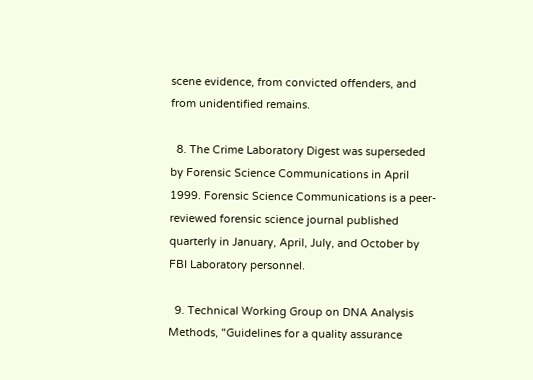scene evidence, from convicted offenders, and from unidentified remains.

  8. The Crime Laboratory Digest was superseded by Forensic Science Communications in April 1999. Forensic Science Communications is a peer-reviewed forensic science journal published quarterly in January, April, July, and October by FBI Laboratory personnel.

  9. Technical Working Group on DNA Analysis Methods, "Guidelines for a quality assurance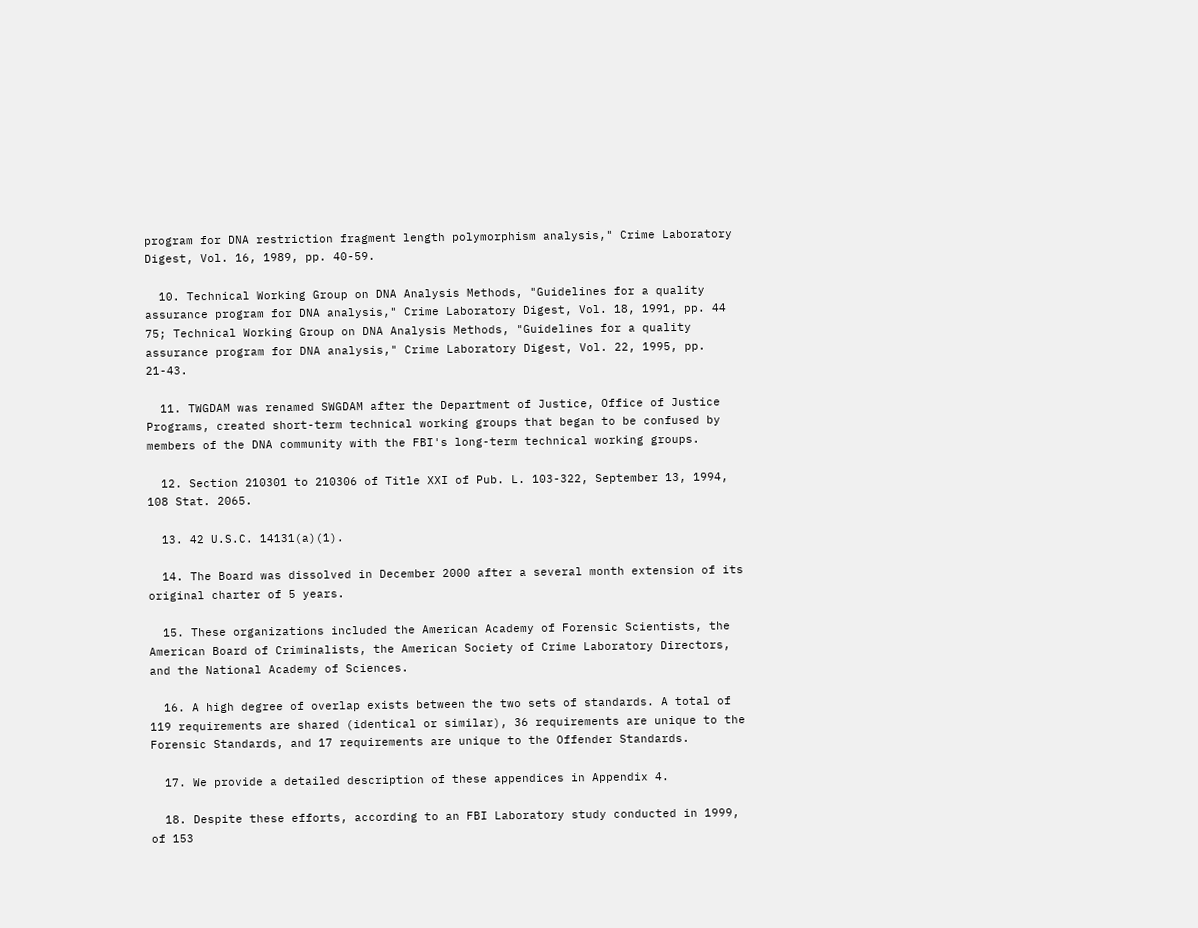program for DNA restriction fragment length polymorphism analysis," Crime Laboratory Digest, Vol. 16, 1989, pp. 40-59.

  10. Technical Working Group on DNA Analysis Methods, "Guidelines for a quality assurance program for DNA analysis," Crime Laboratory Digest, Vol. 18, 1991, pp. 44 75; Technical Working Group on DNA Analysis Methods, "Guidelines for a quality assurance program for DNA analysis," Crime Laboratory Digest, Vol. 22, 1995, pp. 21-43.

  11. TWGDAM was renamed SWGDAM after the Department of Justice, Office of Justice Programs, created short-term technical working groups that began to be confused by members of the DNA community with the FBI's long-term technical working groups.

  12. Section 210301 to 210306 of Title XXI of Pub. L. 103-322, September 13, 1994, 108 Stat. 2065.

  13. 42 U.S.C. 14131(a)(1).

  14. The Board was dissolved in December 2000 after a several month extension of its original charter of 5 years.

  15. These organizations included the American Academy of Forensic Scientists, the American Board of Criminalists, the American Society of Crime Laboratory Directors, and the National Academy of Sciences.

  16. A high degree of overlap exists between the two sets of standards. A total of 119 requirements are shared (identical or similar), 36 requirements are unique to the Forensic Standards, and 17 requirements are unique to the Offender Standards.

  17. We provide a detailed description of these appendices in Appendix 4.

  18. Despite these efforts, according to an FBI Laboratory study conducted in 1999, of 153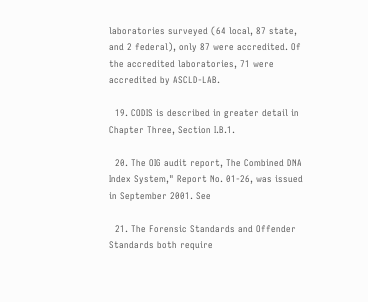laboratories surveyed (64 local, 87 state, and 2 federal), only 87 were accredited. Of the accredited laboratories, 71 were accredited by ASCLD-LAB.

  19. CODIS is described in greater detail in Chapter Three, Section I.B.1.

  20. The OIG audit report, The Combined DNA Index System," Report No. 01-26, was issued in September 2001. See

  21. The Forensic Standards and Offender Standards both require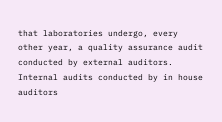that laboratories undergo, every other year, a quality assurance audit conducted by external auditors. Internal audits conducted by in house auditors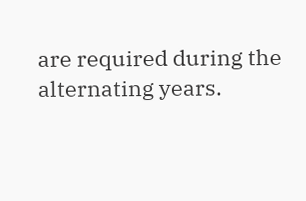are required during the alternating years.